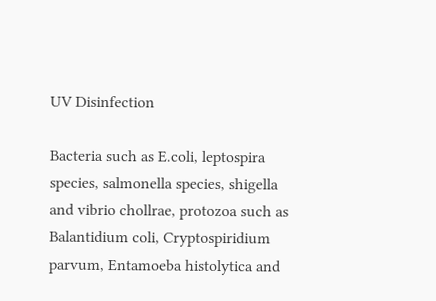UV Disinfection

Bacteria such as E.coli, leptospira species, salmonella species, shigella and vibrio chollrae, protozoa such as Balantidium coli, Cryptospiridium parvum, Entamoeba histolytica and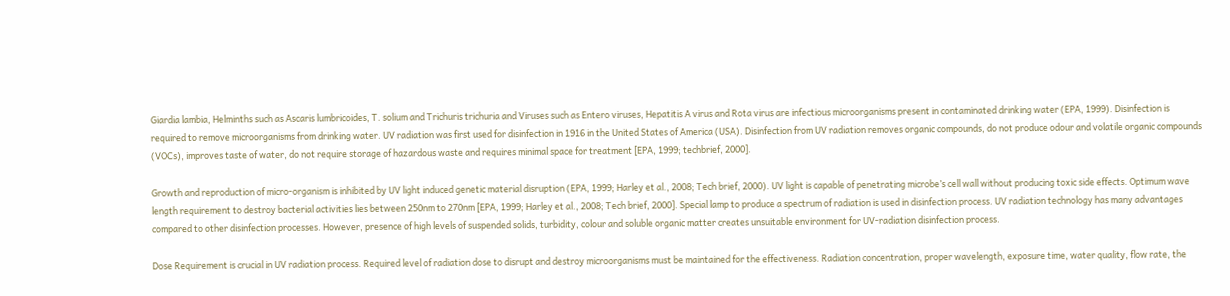Giardia lambia, Helminths such as Ascaris lumbricoides, T. solium and Trichuris trichuria and Viruses such as Entero viruses, Hepatitis A virus and Rota virus are infectious microorganisms present in contaminated drinking water (EPA, 1999). Disinfection is required to remove microorganisms from drinking water. UV radiation was first used for disinfection in 1916 in the United States of America (USA). Disinfection from UV radiation removes organic compounds, do not produce odour and volatile organic compounds (VOCs), improves taste of water, do not require storage of hazardous waste and requires minimal space for treatment [EPA, 1999; techbrief, 2000].

Growth and reproduction of micro-organism is inhibited by UV light induced genetic material disruption (EPA, 1999; Harley et al., 2008; Tech brief, 2000). UV light is capable of penetrating microbe’s cell wall without producing toxic side effects. Optimum wave length requirement to destroy bacterial activities lies between 250nm to 270nm [EPA, 1999; Harley et al., 2008; Tech brief, 2000]. Special lamp to produce a spectrum of radiation is used in disinfection process. UV radiation technology has many advantages compared to other disinfection processes. However, presence of high levels of suspended solids, turbidity, colour and soluble organic matter creates unsuitable environment for UV-radiation disinfection process.

Dose Requirement is crucial in UV radiation process. Required level of radiation dose to disrupt and destroy microorganisms must be maintained for the effectiveness. Radiation concentration, proper wavelength, exposure time, water quality, flow rate, the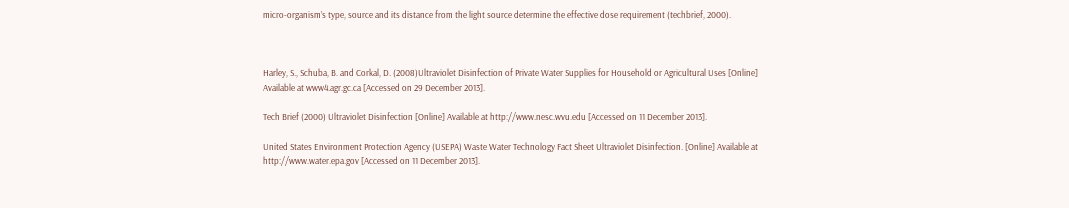micro-organism’s type, source and its distance from the light source determine the effective dose requirement (techbrief, 2000).



Harley, S., Schuba, B. and Corkal, D. (2008)Ultraviolet Disinfection of Private Water Supplies for Household or Agricultural Uses [Online] Available at www4.agr.gc.ca [Accessed on 29 December 2013].

Tech Brief (2000) Ultraviolet Disinfection [Online] Available at http://www.nesc.wvu.edu [Accessed on 11 December 2013].

United States Environment Protection Agency (USEPA) Waste Water Technology Fact Sheet Ultraviolet Disinfection. [Online] Available at http://www.water.epa.gov [Accessed on 11 December 2013].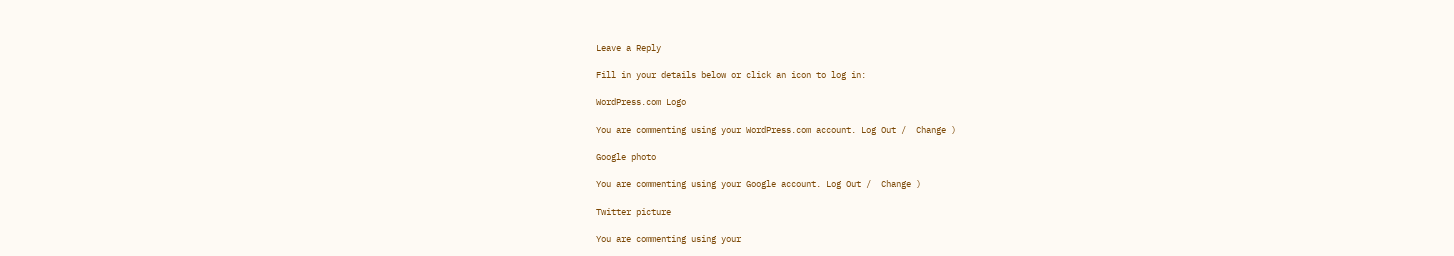Leave a Reply

Fill in your details below or click an icon to log in:

WordPress.com Logo

You are commenting using your WordPress.com account. Log Out /  Change )

Google photo

You are commenting using your Google account. Log Out /  Change )

Twitter picture

You are commenting using your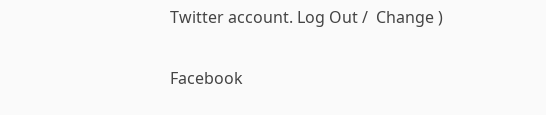Twitter account. Log Out /  Change )

Facebook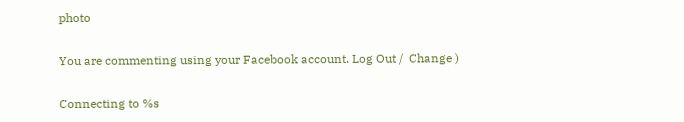photo

You are commenting using your Facebook account. Log Out /  Change )

Connecting to %s